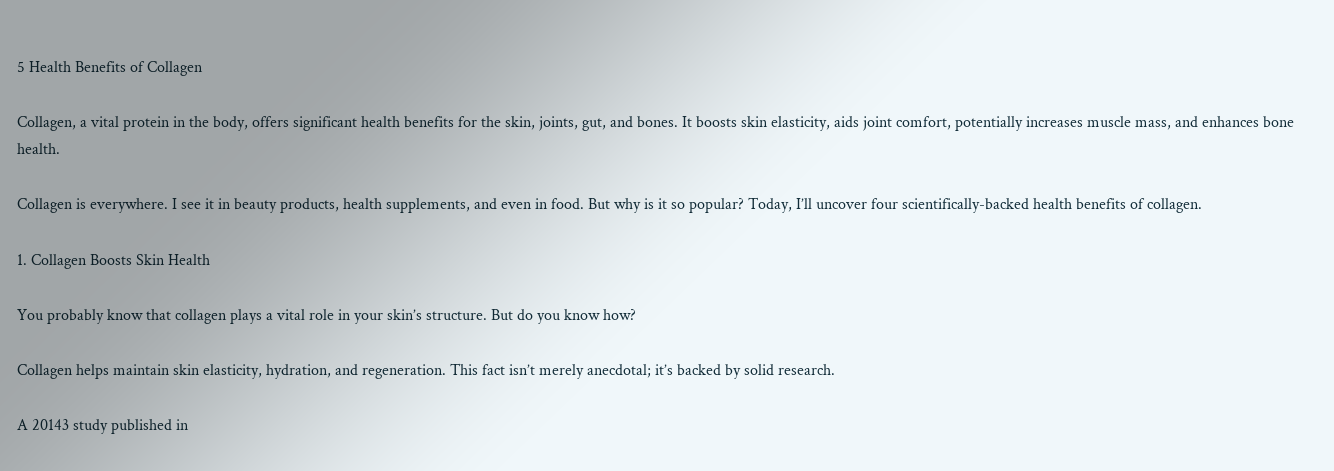5 Health Benefits of Collagen

Collagen, a vital protein in the body, offers significant health benefits for the skin, joints, gut, and bones. It boosts skin elasticity, aids joint comfort, potentially increases muscle mass, and enhances bone health.

Collagen is everywhere. I see it in beauty products, health supplements, and even in food. But why is it so popular? Today, I’ll uncover four scientifically-backed health benefits of collagen.

1. Collagen Boosts Skin Health

You probably know that collagen plays a vital role in your skin’s structure. But do you know how?

Collagen helps maintain skin elasticity, hydration, and regeneration. This fact isn’t merely anecdotal; it’s backed by solid research.

A 20143 study published in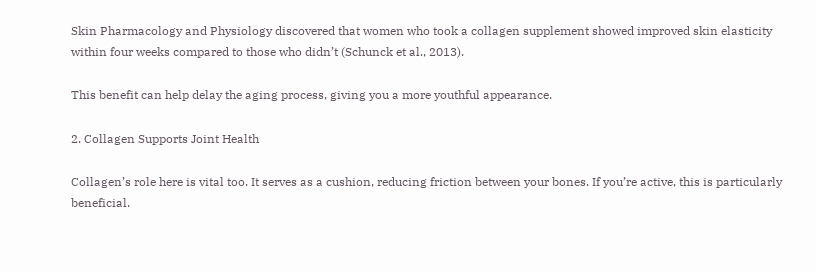Skin Pharmacology and Physiology discovered that women who took a collagen supplement showed improved skin elasticity within four weeks compared to those who didn’t (Schunck et al., 2013).

This benefit can help delay the aging process, giving you a more youthful appearance.

2. Collagen Supports Joint Health

Collagen’s role here is vital too. It serves as a cushion, reducing friction between your bones. If you’re active, this is particularly beneficial.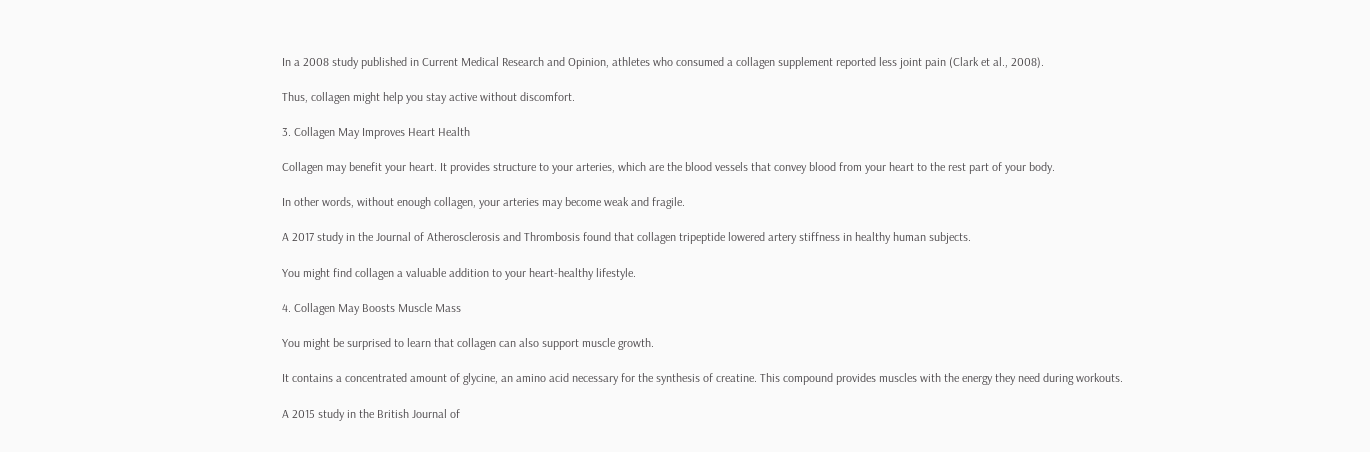In a 2008 study published in Current Medical Research and Opinion, athletes who consumed a collagen supplement reported less joint pain (Clark et al., 2008).

Thus, collagen might help you stay active without discomfort.

3. Collagen May Improves Heart Health

Collagen may benefit your heart. It provides structure to your arteries, which are the blood vessels that convey blood from your heart to the rest part of your body.

In other words, without enough collagen, your arteries may become weak and fragile.

A 2017 study in the Journal of Atherosclerosis and Thrombosis found that collagen tripeptide lowered artery stiffness in healthy human subjects.

You might find collagen a valuable addition to your heart-healthy lifestyle.

4. Collagen May Boosts Muscle Mass

You might be surprised to learn that collagen can also support muscle growth.

It contains a concentrated amount of glycine, an amino acid necessary for the synthesis of creatine. This compound provides muscles with the energy they need during workouts.

A 2015 study in the British Journal of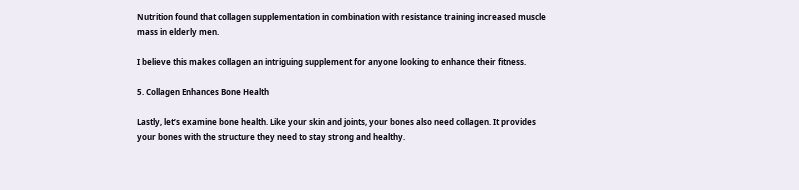Nutrition found that collagen supplementation in combination with resistance training increased muscle mass in elderly men.

I believe this makes collagen an intriguing supplement for anyone looking to enhance their fitness.

5. Collagen Enhances Bone Health

Lastly, let’s examine bone health. Like your skin and joints, your bones also need collagen. It provides your bones with the structure they need to stay strong and healthy.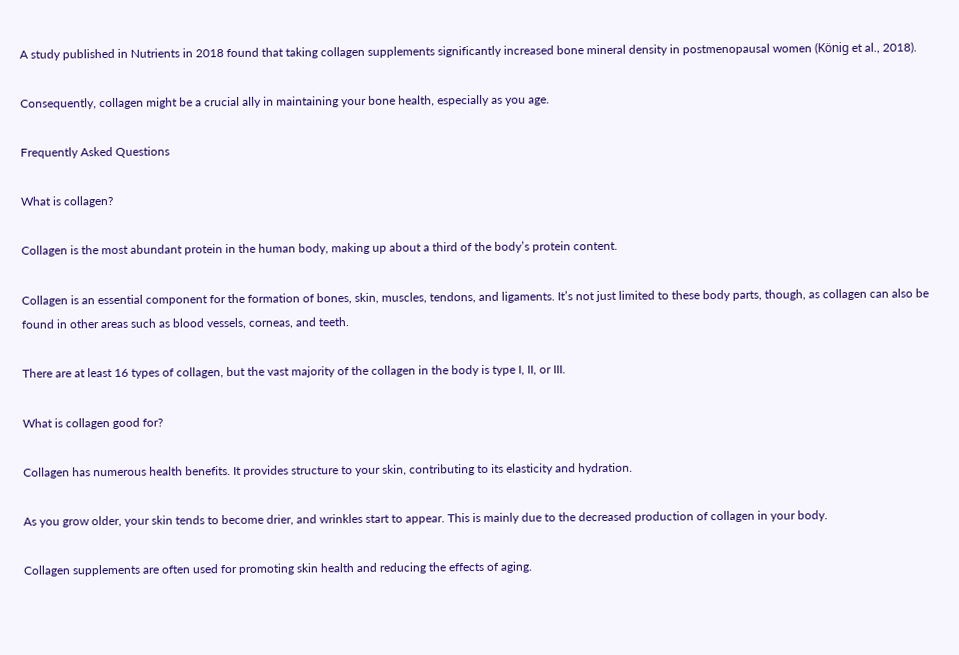A study published in Nutrients in 2018 found that taking collagen supplements significantly increased bone mineral density in postmenopausal women (König et al., 2018).

Consequently, collagen might be a crucial ally in maintaining your bone health, especially as you age.

Frequently Asked Questions

What is collagen?

Collagen is the most abundant protein in the human body, making up about a third of the body’s protein content.

Collagen is an essential component for the formation of bones, skin, muscles, tendons, and ligaments. It’s not just limited to these body parts, though, as collagen can also be found in other areas such as blood vessels, corneas, and teeth.

There are at least 16 types of collagen, but the vast majority of the collagen in the body is type I, II, or III.

What is collagen good for?

Collagen has numerous health benefits. It provides structure to your skin, contributing to its elasticity and hydration.

As you grow older, your skin tends to become drier, and wrinkles start to appear. This is mainly due to the decreased production of collagen in your body.

Collagen supplements are often used for promoting skin health and reducing the effects of aging.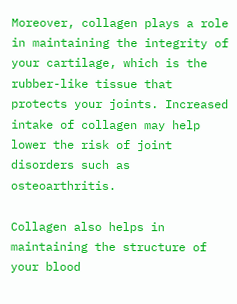Moreover, collagen plays a role in maintaining the integrity of your cartilage, which is the rubber-like tissue that protects your joints. Increased intake of collagen may help lower the risk of joint disorders such as osteoarthritis.

Collagen also helps in maintaining the structure of your blood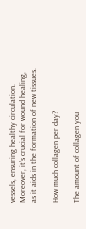vessels, ensuring healthy circulation. Moreover, it’s crucial for wound healing, as it aids in the formation of new tissues.

How much collagen per day?

The amount of collagen you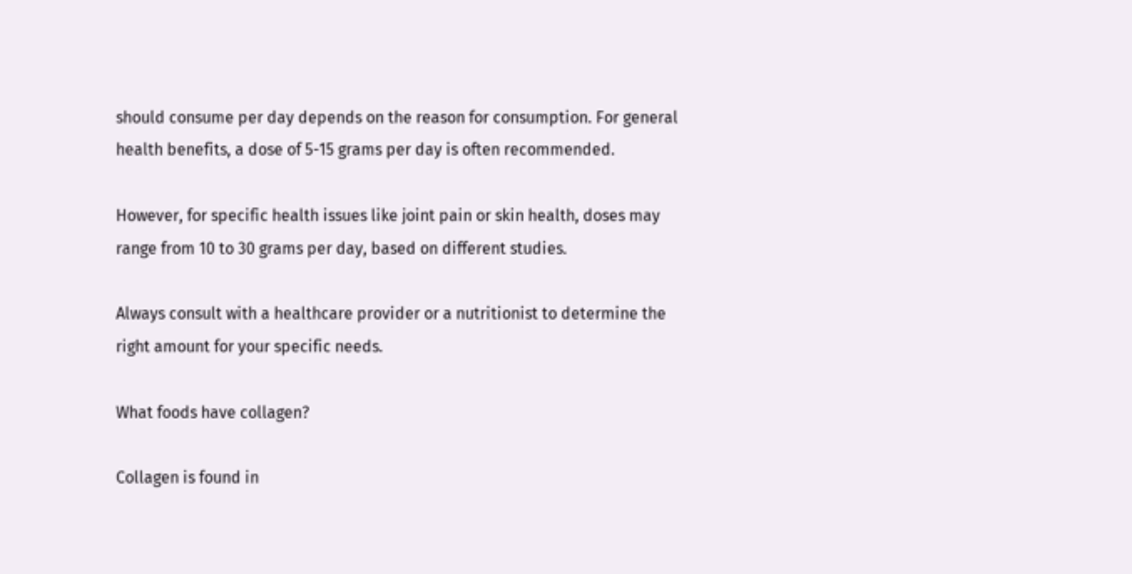should consume per day depends on the reason for consumption. For general health benefits, a dose of 5-15 grams per day is often recommended.

However, for specific health issues like joint pain or skin health, doses may range from 10 to 30 grams per day, based on different studies.

Always consult with a healthcare provider or a nutritionist to determine the right amount for your specific needs.

What foods have collagen?

Collagen is found in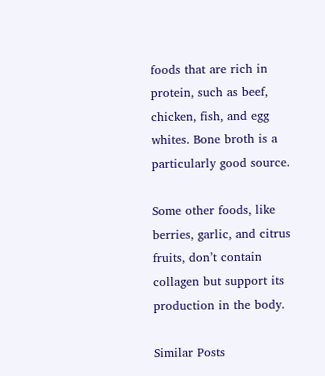foods that are rich in protein, such as beef, chicken, fish, and egg whites. Bone broth is a particularly good source.

Some other foods, like berries, garlic, and citrus fruits, don’t contain collagen but support its production in the body.

Similar Posts